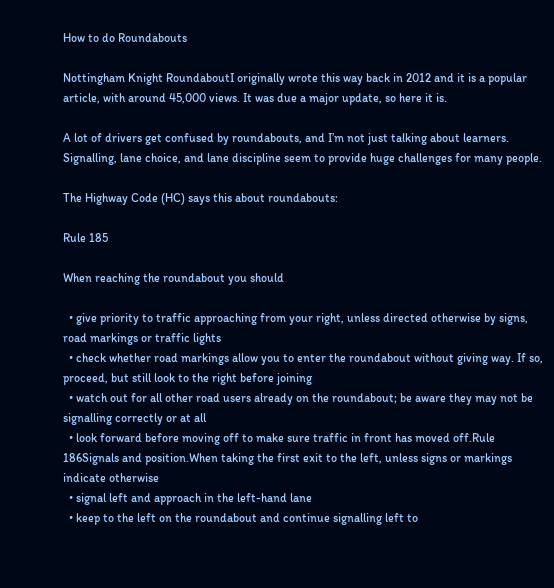How to do Roundabouts

Nottingham Knight RoundaboutI originally wrote this way back in 2012 and it is a popular article, with around 45,000 views. It was due a major update, so here it is.

A lot of drivers get confused by roundabouts, and I’m not just talking about learners. Signalling, lane choice, and lane discipline seem to provide huge challenges for many people.

The Highway Code (HC) says this about roundabouts:

Rule 185

When reaching the roundabout you should

  • give priority to traffic approaching from your right, unless directed otherwise by signs, road markings or traffic lights
  • check whether road markings allow you to enter the roundabout without giving way. If so, proceed, but still look to the right before joining
  • watch out for all other road users already on the roundabout; be aware they may not be signalling correctly or at all
  • look forward before moving off to make sure traffic in front has moved off.Rule 186Signals and position.When taking the first exit to the left, unless signs or markings indicate otherwise
  • signal left and approach in the left-hand lane
  • keep to the left on the roundabout and continue signalling left to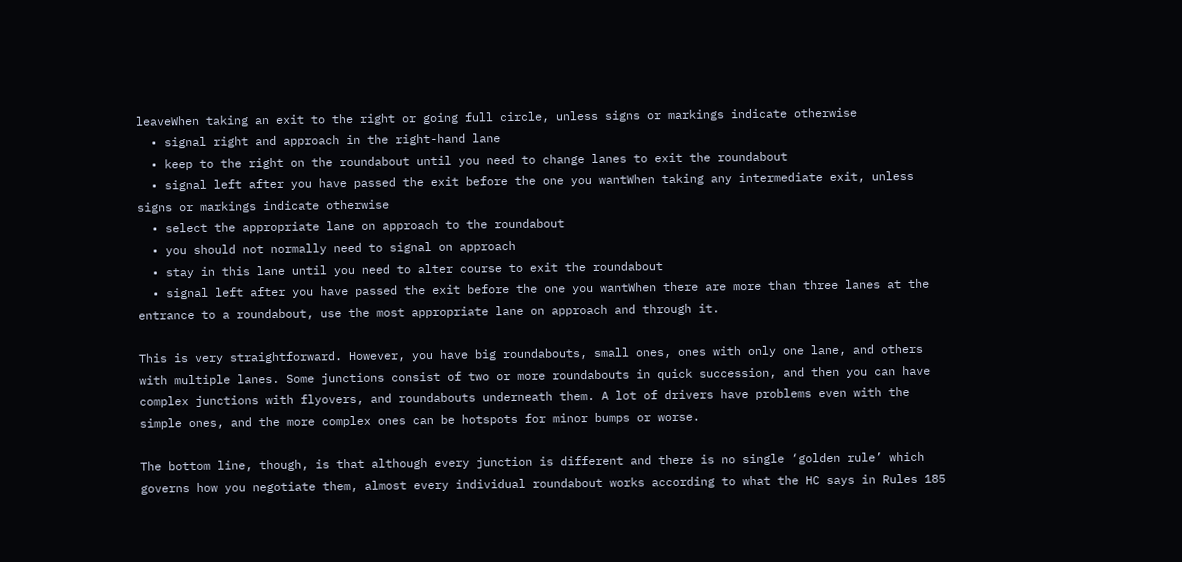leaveWhen taking an exit to the right or going full circle, unless signs or markings indicate otherwise
  • signal right and approach in the right-hand lane
  • keep to the right on the roundabout until you need to change lanes to exit the roundabout
  • signal left after you have passed the exit before the one you wantWhen taking any intermediate exit, unless signs or markings indicate otherwise
  • select the appropriate lane on approach to the roundabout
  • you should not normally need to signal on approach
  • stay in this lane until you need to alter course to exit the roundabout
  • signal left after you have passed the exit before the one you wantWhen there are more than three lanes at the entrance to a roundabout, use the most appropriate lane on approach and through it.

This is very straightforward. However, you have big roundabouts, small ones, ones with only one lane, and others with multiple lanes. Some junctions consist of two or more roundabouts in quick succession, and then you can have complex junctions with flyovers, and roundabouts underneath them. A lot of drivers have problems even with the simple ones, and the more complex ones can be hotspots for minor bumps or worse.

The bottom line, though, is that although every junction is different and there is no single ‘golden rule’ which governs how you negotiate them, almost every individual roundabout works according to what the HC says in Rules 185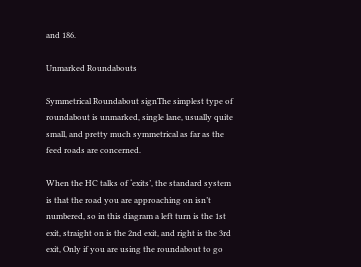and 186.

Unmarked Roundabouts

Symmetrical Roundabout signThe simplest type of roundabout is unmarked, single lane, usually quite small, and pretty much symmetrical as far as the feed roads are concerned.

When the HC talks of ‘exits’, the standard system is that the road you are approaching on isn’t numbered, so in this diagram a left turn is the 1st exit, straight on is the 2nd exit, and right is the 3rd exit, Only if you are using the roundabout to go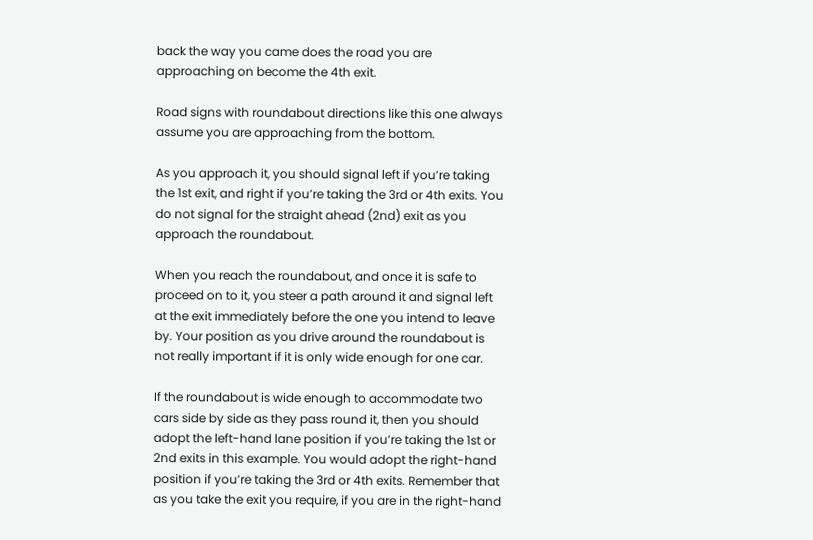back the way you came does the road you are approaching on become the 4th exit.

Road signs with roundabout directions like this one always assume you are approaching from the bottom.

As you approach it, you should signal left if you’re taking the 1st exit, and right if you’re taking the 3rd or 4th exits. You do not signal for the straight ahead (2nd) exit as you approach the roundabout.

When you reach the roundabout, and once it is safe to proceed on to it, you steer a path around it and signal left at the exit immediately before the one you intend to leave by. Your position as you drive around the roundabout is not really important if it is only wide enough for one car.

If the roundabout is wide enough to accommodate two cars side by side as they pass round it, then you should adopt the left-hand lane position if you’re taking the 1st or 2nd exits in this example. You would adopt the right-hand position if you’re taking the 3rd or 4th exits. Remember that as you take the exit you require, if you are in the right-hand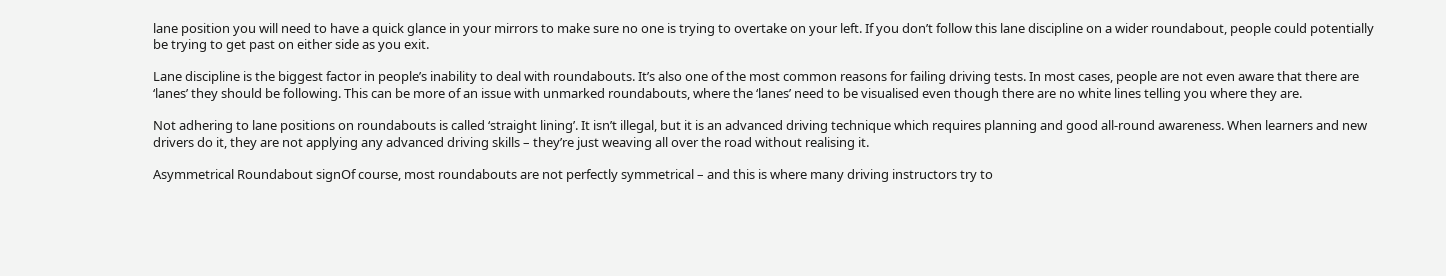lane position you will need to have a quick glance in your mirrors to make sure no one is trying to overtake on your left. If you don’t follow this lane discipline on a wider roundabout, people could potentially be trying to get past on either side as you exit.

Lane discipline is the biggest factor in people’s inability to deal with roundabouts. It’s also one of the most common reasons for failing driving tests. In most cases, people are not even aware that there are ‘lanes’ they should be following. This can be more of an issue with unmarked roundabouts, where the ‘lanes’ need to be visualised even though there are no white lines telling you where they are.

Not adhering to lane positions on roundabouts is called ‘straight lining’. It isn’t illegal, but it is an advanced driving technique which requires planning and good all-round awareness. When learners and new drivers do it, they are not applying any advanced driving skills – they’re just weaving all over the road without realising it.

Asymmetrical Roundabout signOf course, most roundabouts are not perfectly symmetrical – and this is where many driving instructors try to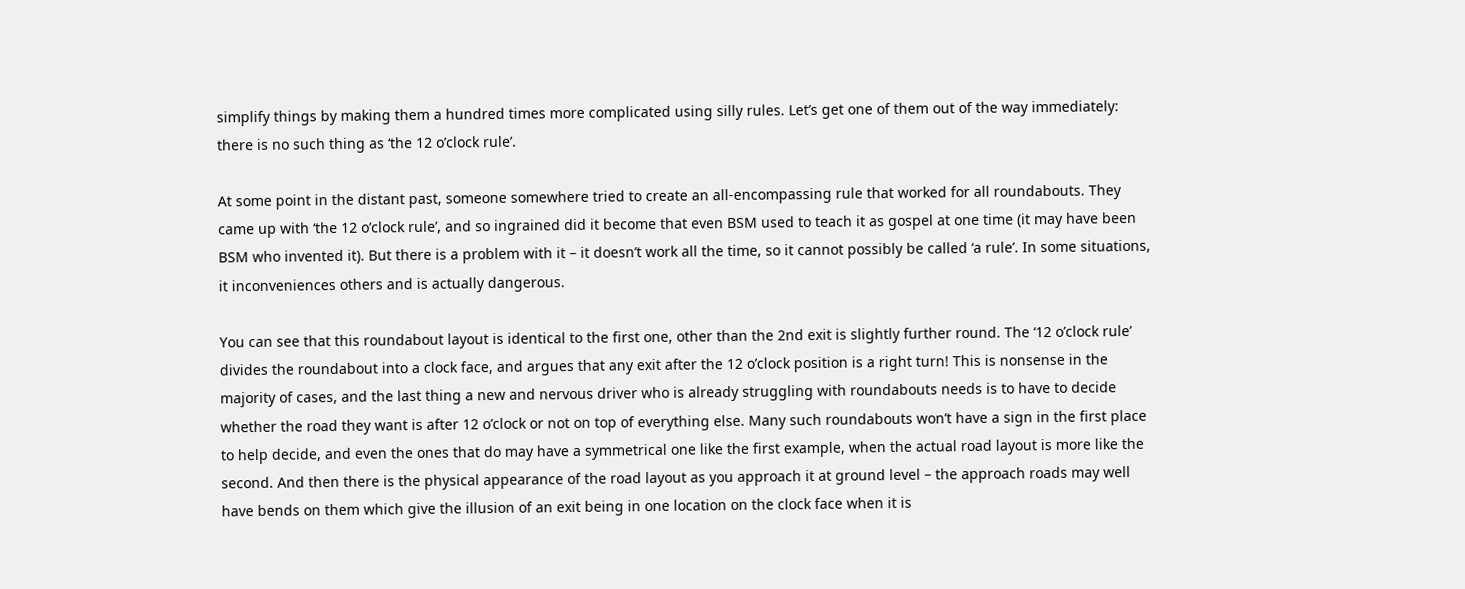simplify things by making them a hundred times more complicated using silly rules. Let’s get one of them out of the way immediately: there is no such thing as ‘the 12 o’clock rule’.

At some point in the distant past, someone somewhere tried to create an all-encompassing rule that worked for all roundabouts. They came up with ‘the 12 o’clock rule’, and so ingrained did it become that even BSM used to teach it as gospel at one time (it may have been BSM who invented it). But there is a problem with it – it doesn’t work all the time, so it cannot possibly be called ‘a rule’. In some situations, it inconveniences others and is actually dangerous.

You can see that this roundabout layout is identical to the first one, other than the 2nd exit is slightly further round. The ‘12 o’clock rule’ divides the roundabout into a clock face, and argues that any exit after the 12 o’clock position is a right turn! This is nonsense in the majority of cases, and the last thing a new and nervous driver who is already struggling with roundabouts needs is to have to decide whether the road they want is after 12 o’clock or not on top of everything else. Many such roundabouts won’t have a sign in the first place to help decide, and even the ones that do may have a symmetrical one like the first example, when the actual road layout is more like the second. And then there is the physical appearance of the road layout as you approach it at ground level – the approach roads may well have bends on them which give the illusion of an exit being in one location on the clock face when it is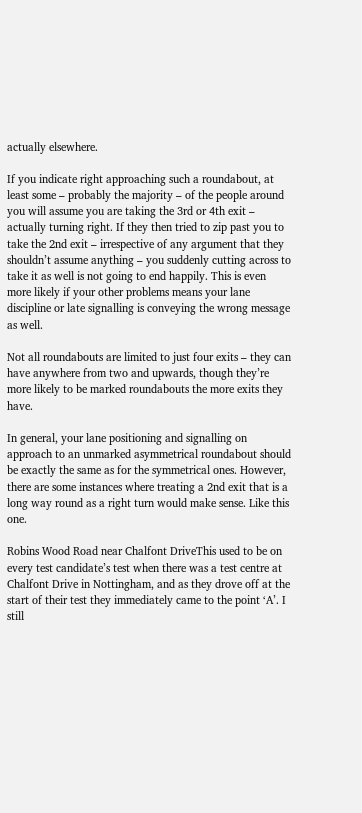actually elsewhere.

If you indicate right approaching such a roundabout, at least some – probably the majority – of the people around you will assume you are taking the 3rd or 4th exit – actually turning right. If they then tried to zip past you to take the 2nd exit – irrespective of any argument that they shouldn’t assume anything – you suddenly cutting across to take it as well is not going to end happily. This is even more likely if your other problems means your lane discipline or late signalling is conveying the wrong message as well.

Not all roundabouts are limited to just four exits – they can have anywhere from two and upwards, though they’re more likely to be marked roundabouts the more exits they have.

In general, your lane positioning and signalling on approach to an unmarked asymmetrical roundabout should be exactly the same as for the symmetrical ones. However, there are some instances where treating a 2nd exit that is a long way round as a right turn would make sense. Like this one.

Robins Wood Road near Chalfont DriveThis used to be on every test candidate’s test when there was a test centre at Chalfont Drive in Nottingham, and as they drove off at the start of their test they immediately came to the point ‘A’. I still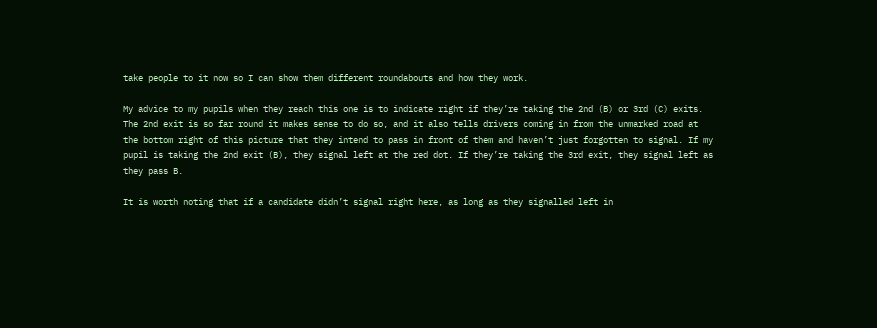take people to it now so I can show them different roundabouts and how they work.

My advice to my pupils when they reach this one is to indicate right if they’re taking the 2nd (B) or 3rd (C) exits. The 2nd exit is so far round it makes sense to do so, and it also tells drivers coming in from the unmarked road at the bottom right of this picture that they intend to pass in front of them and haven’t just forgotten to signal. If my pupil is taking the 2nd exit (B), they signal left at the red dot. If they’re taking the 3rd exit, they signal left as they pass B.

It is worth noting that if a candidate didn’t signal right here, as long as they signalled left in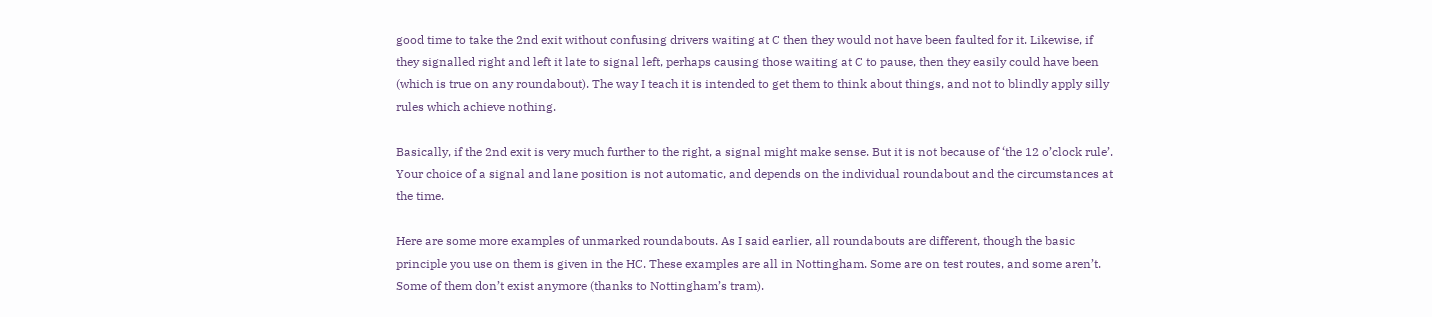good time to take the 2nd exit without confusing drivers waiting at C then they would not have been faulted for it. Likewise, if they signalled right and left it late to signal left, perhaps causing those waiting at C to pause, then they easily could have been (which is true on any roundabout). The way I teach it is intended to get them to think about things, and not to blindly apply silly rules which achieve nothing.

Basically, if the 2nd exit is very much further to the right, a signal might make sense. But it is not because of ‘the 12 o’clock rule’. Your choice of a signal and lane position is not automatic, and depends on the individual roundabout and the circumstances at the time.

Here are some more examples of unmarked roundabouts. As I said earlier, all roundabouts are different, though the basic principle you use on them is given in the HC. These examples are all in Nottingham. Some are on test routes, and some aren’t. Some of them don’t exist anymore (thanks to Nottingham’s tram).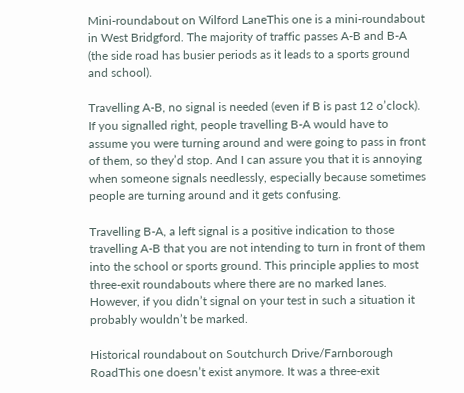Mini-roundabout on Wilford LaneThis one is a mini-roundabout in West Bridgford. The majority of traffic passes A-B and B-A (the side road has busier periods as it leads to a sports ground and school).

Travelling A-B, no signal is needed (even if B is past 12 o’clock). If you signalled right, people travelling B-A would have to assume you were turning around and were going to pass in front of them, so they’d stop. And I can assure you that it is annoying when someone signals needlessly, especially because sometimes people are turning around and it gets confusing.

Travelling B-A, a left signal is a positive indication to those travelling A-B that you are not intending to turn in front of them into the school or sports ground. This principle applies to most three-exit roundabouts where there are no marked lanes. However, if you didn’t signal on your test in such a situation it probably wouldn’t be marked.

Historical roundabout on Soutchurch Drive/Farnborough RoadThis one doesn’t exist anymore. It was a three-exit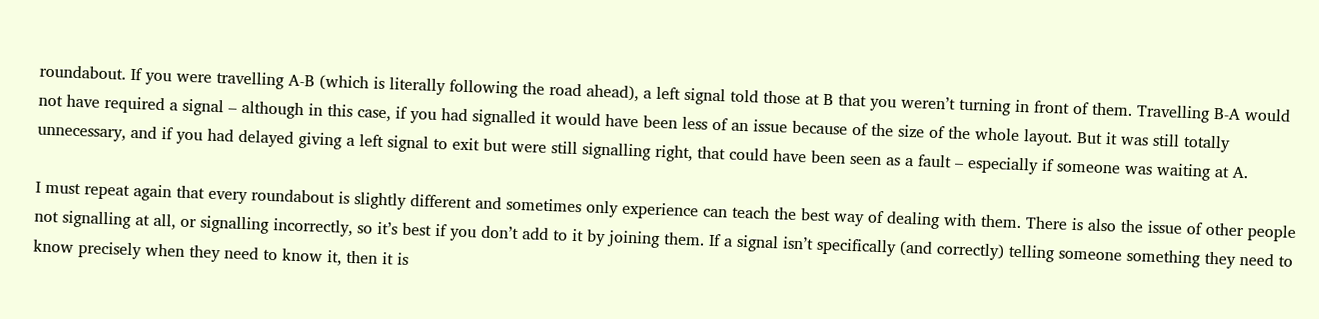roundabout. If you were travelling A-B (which is literally following the road ahead), a left signal told those at B that you weren’t turning in front of them. Travelling B-A would not have required a signal – although in this case, if you had signalled it would have been less of an issue because of the size of the whole layout. But it was still totally unnecessary, and if you had delayed giving a left signal to exit but were still signalling right, that could have been seen as a fault – especially if someone was waiting at A.

I must repeat again that every roundabout is slightly different and sometimes only experience can teach the best way of dealing with them. There is also the issue of other people not signalling at all, or signalling incorrectly, so it’s best if you don’t add to it by joining them. If a signal isn’t specifically (and correctly) telling someone something they need to know precisely when they need to know it, then it is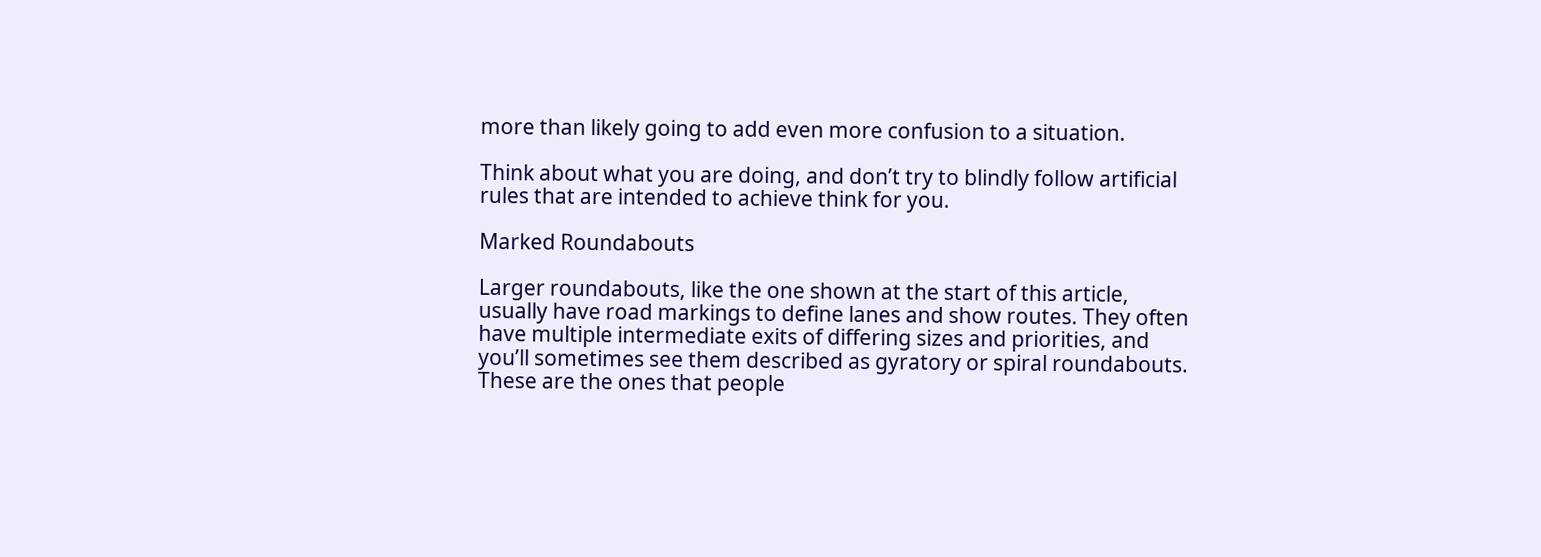more than likely going to add even more confusion to a situation.

Think about what you are doing, and don’t try to blindly follow artificial rules that are intended to achieve think for you.

Marked Roundabouts

Larger roundabouts, like the one shown at the start of this article, usually have road markings to define lanes and show routes. They often have multiple intermediate exits of differing sizes and priorities, and you’ll sometimes see them described as gyratory or spiral roundabouts. These are the ones that people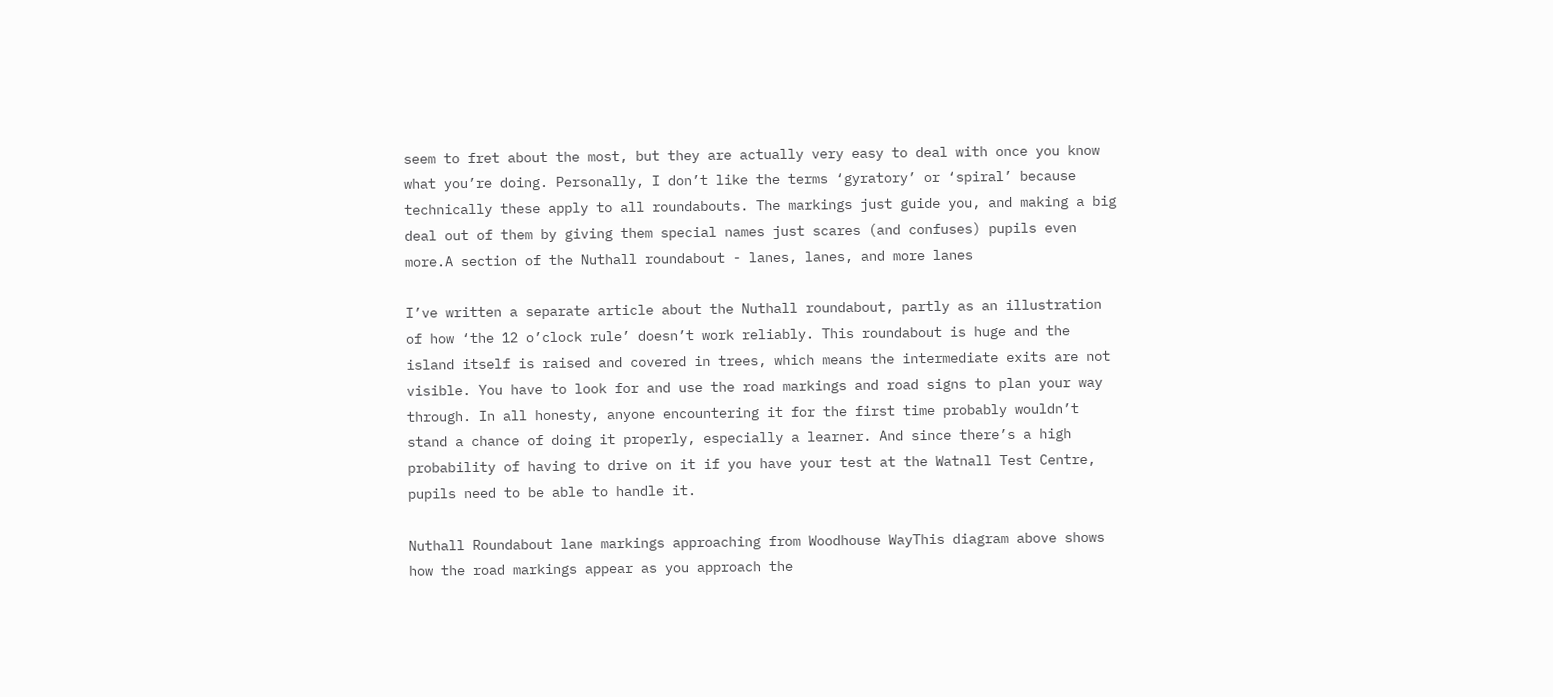seem to fret about the most, but they are actually very easy to deal with once you know what you’re doing. Personally, I don’t like the terms ‘gyratory’ or ‘spiral’ because technically these apply to all roundabouts. The markings just guide you, and making a big deal out of them by giving them special names just scares (and confuses) pupils even more.A section of the Nuthall roundabout - lanes, lanes, and more lanes

I’ve written a separate article about the Nuthall roundabout, partly as an illustration of how ‘the 12 o’clock rule’ doesn’t work reliably. This roundabout is huge and the island itself is raised and covered in trees, which means the intermediate exits are not visible. You have to look for and use the road markings and road signs to plan your way through. In all honesty, anyone encountering it for the first time probably wouldn’t stand a chance of doing it properly, especially a learner. And since there’s a high probability of having to drive on it if you have your test at the Watnall Test Centre, pupils need to be able to handle it.

Nuthall Roundabout lane markings approaching from Woodhouse WayThis diagram above shows how the road markings appear as you approach the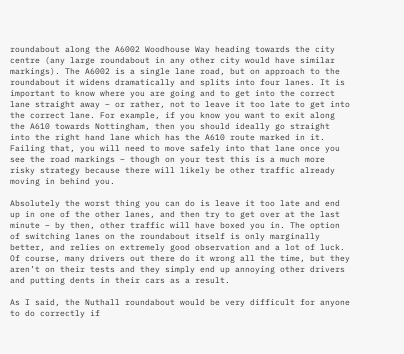roundabout along the A6002 Woodhouse Way heading towards the city centre (any large roundabout in any other city would have similar markings). The A6002 is a single lane road, but on approach to the roundabout it widens dramatically and splits into four lanes. It is important to know where you are going and to get into the correct lane straight away – or rather, not to leave it too late to get into the correct lane. For example, if you know you want to exit along the A610 towards Nottingham, then you should ideally go straight into the right hand lane which has the A610 route marked in it. Failing that, you will need to move safely into that lane once you see the road markings – though on your test this is a much more risky strategy because there will likely be other traffic already moving in behind you.

Absolutely the worst thing you can do is leave it too late and end up in one of the other lanes, and then try to get over at the last minute – by then, other traffic will have boxed you in. The option of switching lanes on the roundabout itself is only marginally better, and relies on extremely good observation and a lot of luck. Of course, many drivers out there do it wrong all the time, but they aren’t on their tests and they simply end up annoying other drivers and putting dents in their cars as a result.

As I said, the Nuthall roundabout would be very difficult for anyone to do correctly if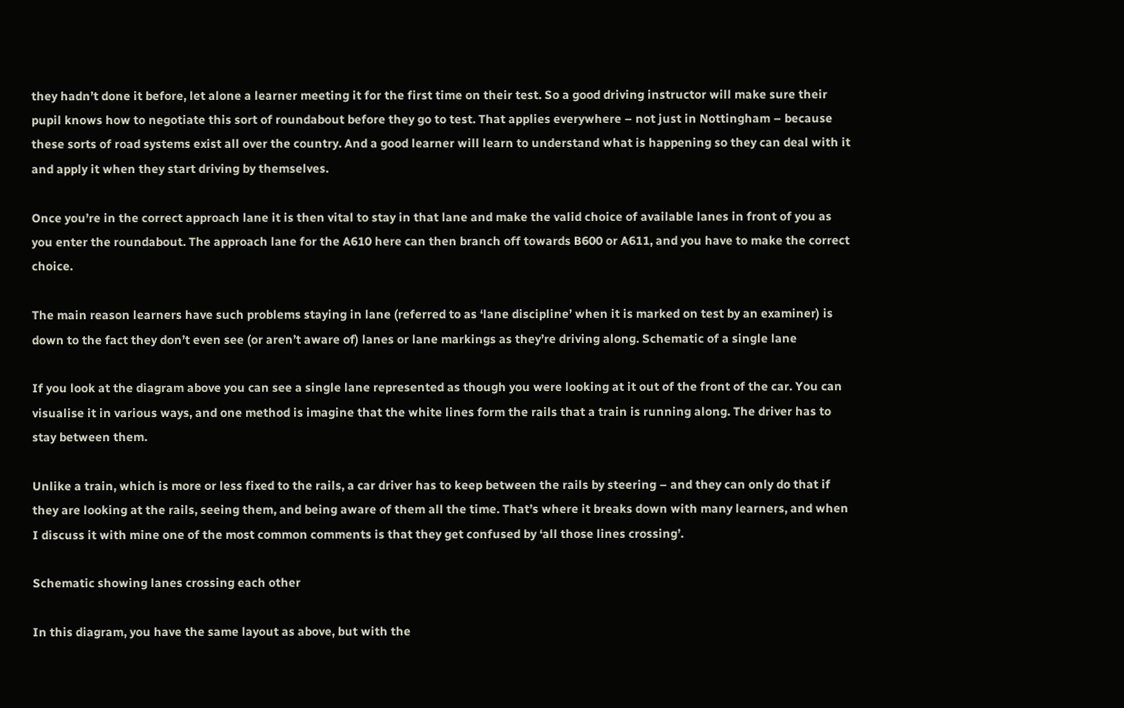they hadn’t done it before, let alone a learner meeting it for the first time on their test. So a good driving instructor will make sure their pupil knows how to negotiate this sort of roundabout before they go to test. That applies everywhere – not just in Nottingham – because these sorts of road systems exist all over the country. And a good learner will learn to understand what is happening so they can deal with it and apply it when they start driving by themselves.

Once you’re in the correct approach lane it is then vital to stay in that lane and make the valid choice of available lanes in front of you as you enter the roundabout. The approach lane for the A610 here can then branch off towards B600 or A611, and you have to make the correct choice.

The main reason learners have such problems staying in lane (referred to as ‘lane discipline’ when it is marked on test by an examiner) is down to the fact they don’t even see (or aren’t aware of) lanes or lane markings as they’re driving along. Schematic of a single lane

If you look at the diagram above you can see a single lane represented as though you were looking at it out of the front of the car. You can visualise it in various ways, and one method is imagine that the white lines form the rails that a train is running along. The driver has to stay between them.

Unlike a train, which is more or less fixed to the rails, a car driver has to keep between the rails by steering – and they can only do that if they are looking at the rails, seeing them, and being aware of them all the time. That’s where it breaks down with many learners, and when I discuss it with mine one of the most common comments is that they get confused by ‘all those lines crossing’.

Schematic showing lanes crossing each other

In this diagram, you have the same layout as above, but with the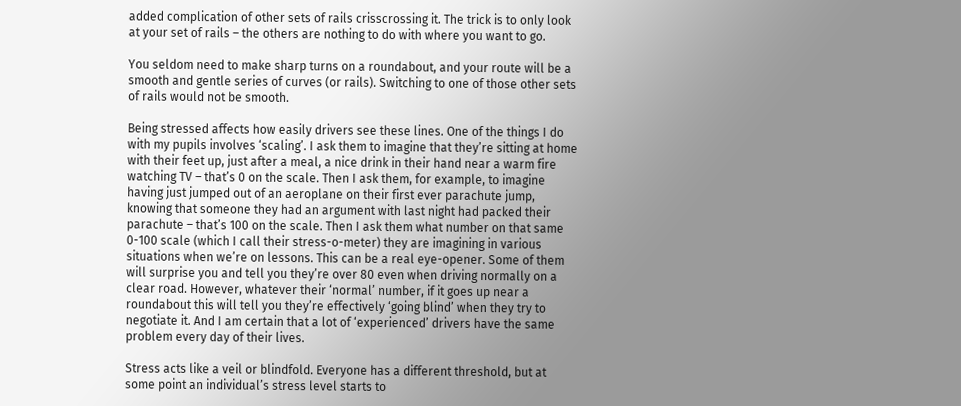added complication of other sets of rails crisscrossing it. The trick is to only look at your set of rails – the others are nothing to do with where you want to go.

You seldom need to make sharp turns on a roundabout, and your route will be a smooth and gentle series of curves (or rails). Switching to one of those other sets of rails would not be smooth.

Being stressed affects how easily drivers see these lines. One of the things I do with my pupils involves ‘scaling’. I ask them to imagine that they’re sitting at home with their feet up, just after a meal, a nice drink in their hand near a warm fire watching TV – that’s 0 on the scale. Then I ask them, for example, to imagine having just jumped out of an aeroplane on their first ever parachute jump, knowing that someone they had an argument with last night had packed their parachute – that’s 100 on the scale. Then I ask them what number on that same 0-100 scale (which I call their stress-o-meter) they are imagining in various situations when we’re on lessons. This can be a real eye-opener. Some of them will surprise you and tell you they’re over 80 even when driving normally on a clear road. However, whatever their ‘normal’ number, if it goes up near a roundabout this will tell you they’re effectively ‘going blind’ when they try to negotiate it. And I am certain that a lot of ‘experienced’ drivers have the same problem every day of their lives.

Stress acts like a veil or blindfold. Everyone has a different threshold, but at some point an individual’s stress level starts to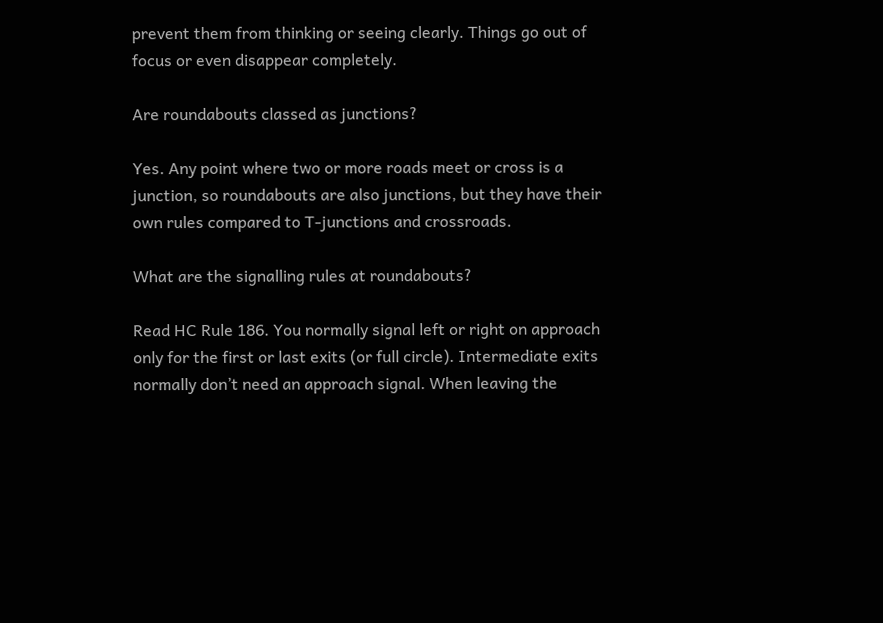prevent them from thinking or seeing clearly. Things go out of focus or even disappear completely.

Are roundabouts classed as junctions?

Yes. Any point where two or more roads meet or cross is a junction, so roundabouts are also junctions, but they have their own rules compared to T-junctions and crossroads.

What are the signalling rules at roundabouts?

Read HC Rule 186. You normally signal left or right on approach only for the first or last exits (or full circle). Intermediate exits normally don’t need an approach signal. When leaving the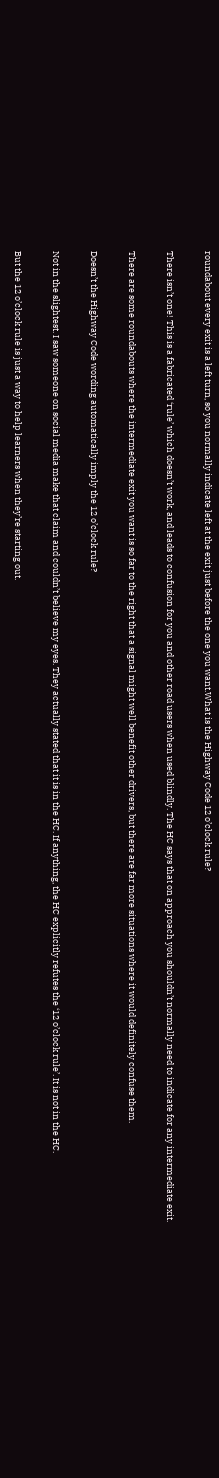roundabout every exit is a left turn, so you normally indicate left at the exit just before the one you want.What is the Highway Code 12 o’clock rule?

There isn’t one! This is a fabricated ‘rule’ which doesn’t work, and leads to confusion for you and other road users when used blindly. The HC says that on approach you shouldn’t normally need to indicate for any intermediate exit.

There are some roundabouts where the intermediate exit you want is so far to the right that a signal might well benefit other drivers, but there are far more situations where it would definitely confuse them.

Doesn’t the Highway Code wording automatically imply the 12 o’clock rule?

Not in the slightest. I saw someone on social media make that claim and couldn’t believe my eyes. They actually stated that it is in the HC. If anything, the HC explicitly refutes the ‘12 o’clock rule’. It is not in the HC.

But the 12 o’clock rule is just a way to help learners when they’re starting out.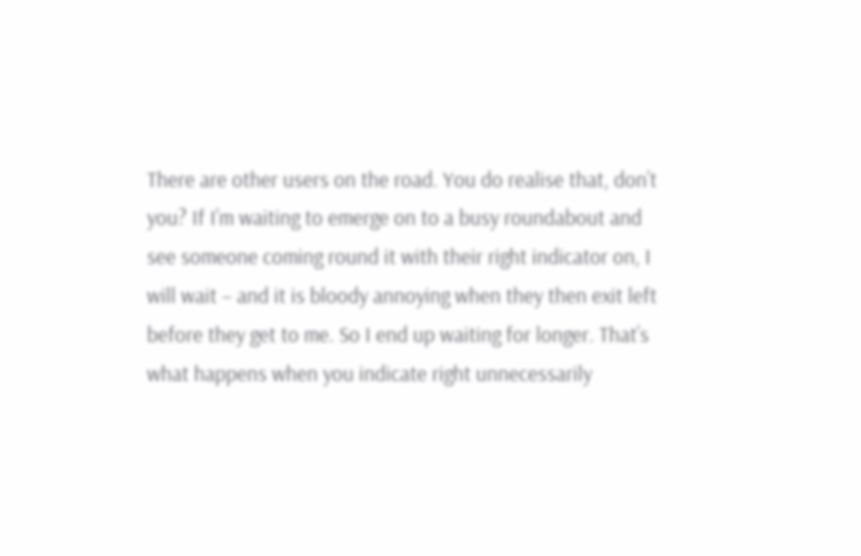There are other users on the road. You do realise that, don’t you? If I’m waiting to emerge on to a busy roundabout and see someone coming round it with their right indicator on, I will wait – and it is bloody annoying when they then exit left before they get to me. So I end up waiting for longer. That’s what happens when you indicate right unnecessarily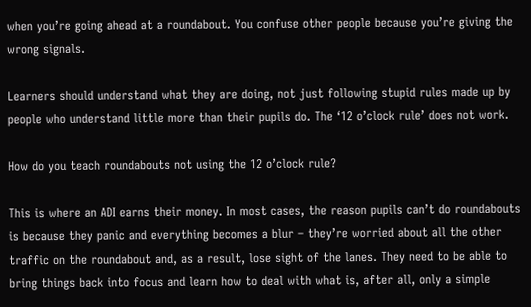when you’re going ahead at a roundabout. You confuse other people because you’re giving the wrong signals.

Learners should understand what they are doing, not just following stupid rules made up by people who understand little more than their pupils do. The ‘12 o’clock rule’ does not work.

How do you teach roundabouts not using the 12 o’clock rule?

This is where an ADI earns their money. In most cases, the reason pupils can’t do roundabouts is because they panic and everything becomes a blur – they’re worried about all the other traffic on the roundabout and, as a result, lose sight of the lanes. They need to be able to bring things back into focus and learn how to deal with what is, after all, only a simple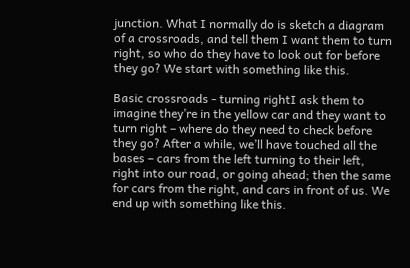junction. What I normally do is sketch a diagram of a crossroads, and tell them I want them to turn right, so who do they have to look out for before they go? We start with something like this.

Basic crossroads - turning rightI ask them to imagine they’re in the yellow car and they want to turn right – where do they need to check before they go? After a while, we’ll have touched all the bases – cars from the left turning to their left, right into our road, or going ahead; then the same for cars from the right, and cars in front of us. We end up with something like this.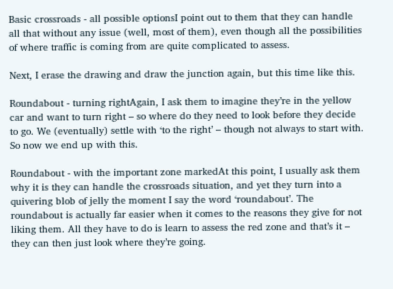Basic crossroads - all possible optionsI point out to them that they can handle all that without any issue (well, most of them), even though all the possibilities of where traffic is coming from are quite complicated to assess.

Next, I erase the drawing and draw the junction again, but this time like this.

Roundabout - turning rightAgain, I ask them to imagine they’re in the yellow car and want to turn right – so where do they need to look before they decide to go. We (eventually) settle with ‘to the right’ – though not always to start with. So now we end up with this.

Roundabout - with the important zone markedAt this point, I usually ask them why it is they can handle the crossroads situation, and yet they turn into a quivering blob of jelly the moment I say the word ‘roundabout’. The roundabout is actually far easier when it comes to the reasons they give for not liking them. All they have to do is learn to assess the red zone and that’s it – they can then just look where they’re going.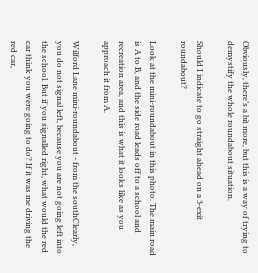Obviously, there’s a bit more, but this is a way of trying to demystify the whole roundabout situation.

Should I indicate to go straight ahead on a 3-exit roundabout?

Look at the mini-roundabout in this photo. The main road is A to B, and the side road leads off to a school and recreation area, and this is what it looks like as you approach it from A.

Wilford Lane mini-roundabout - from the southClearly, you do not signal left, because you are not going left into the school. But if you signalled right, what would the red car think you were going to do? If it was me driving the red car,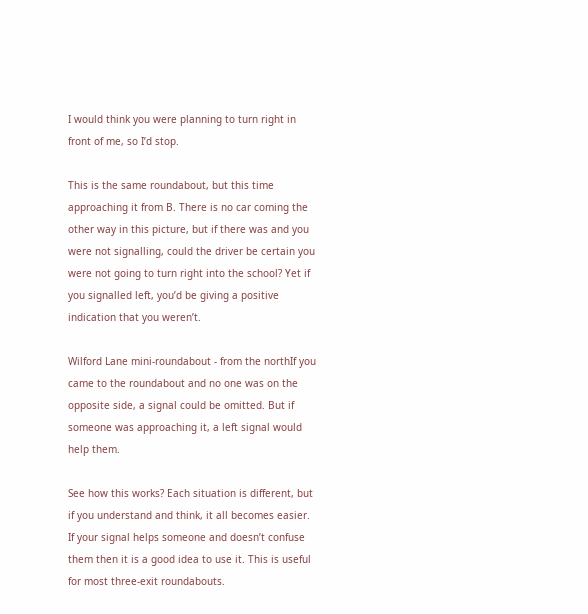I would think you were planning to turn right in front of me, so I’d stop.

This is the same roundabout, but this time approaching it from B. There is no car coming the other way in this picture, but if there was and you were not signalling, could the driver be certain you were not going to turn right into the school? Yet if you signalled left, you’d be giving a positive indication that you weren’t.

Wilford Lane mini-roundabout - from the northIf you came to the roundabout and no one was on the opposite side, a signal could be omitted. But if someone was approaching it, a left signal would help them.

See how this works? Each situation is different, but if you understand and think, it all becomes easier. If your signal helps someone and doesn’t confuse them then it is a good idea to use it. This is useful for most three-exit roundabouts.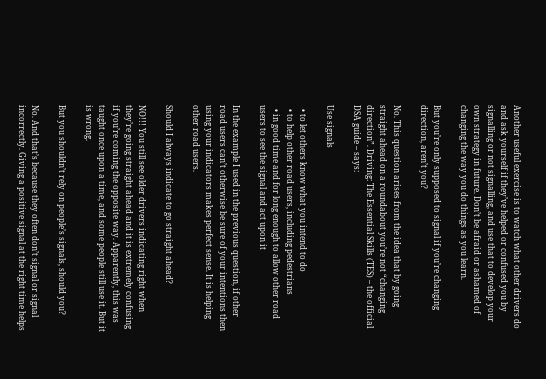Another useful exercise is to watch what other drivers do and ask yourself if they’ve helped or confused you by signalling or not signalling, and use that to develop your own strategy in future. Don’t be afraid or ashamed of changing the way you do things as you learn.

But you’re only supposed to signal if you’re changing direction, aren’t you?

No. This question arises from the idea that by going straight ahead on a roundabout you’re not “changing direction”. Driving: The Essential Skills (TES) – the official DSA guide – says:

Use signals

  • to let others know what you intend to do
  • to help other road users, including pedestrians
  • in good time and for long enough to allow other road users to see the signal and act upon it

In the example I used in the previous question, if other road users can’t otherwise be sure of your intentions then using your indicators makes perfect sense. It is helping other road users.

Should I always indicate to go straight ahead?

NO!!! You still see older drivers indicating right when they’re going straight ahead and it is extremely confusing if you’re coming the opposite way. Apparently, this was taught once upon a time, and some people still use it. But it is wrong.

But you shouldn’t rely on people’s signals, should you?

No. And that’s because they often don’t signal or signal incorrectly. Giving a positive signal at the right time helps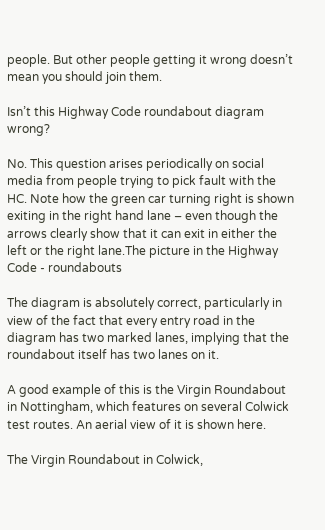people. But other people getting it wrong doesn’t mean you should join them.

Isn’t this Highway Code roundabout diagram wrong?

No. This question arises periodically on social media from people trying to pick fault with the HC. Note how the green car turning right is shown exiting in the right hand lane – even though the arrows clearly show that it can exit in either the left or the right lane.The picture in the Highway Code - roundabouts

The diagram is absolutely correct, particularly in view of the fact that every entry road in the diagram has two marked lanes, implying that the roundabout itself has two lanes on it.

A good example of this is the Virgin Roundabout in Nottingham, which features on several Colwick test routes. An aerial view of it is shown here.

The Virgin Roundabout in Colwick,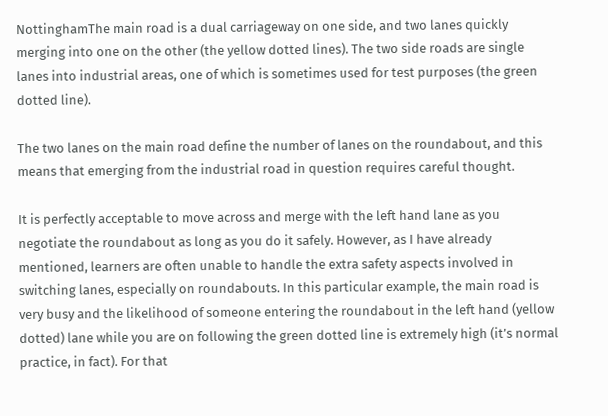NottinghamThe main road is a dual carriageway on one side, and two lanes quickly merging into one on the other (the yellow dotted lines). The two side roads are single lanes into industrial areas, one of which is sometimes used for test purposes (the green dotted line).

The two lanes on the main road define the number of lanes on the roundabout, and this means that emerging from the industrial road in question requires careful thought.

It is perfectly acceptable to move across and merge with the left hand lane as you negotiate the roundabout as long as you do it safely. However, as I have already mentioned, learners are often unable to handle the extra safety aspects involved in switching lanes, especially on roundabouts. In this particular example, the main road is very busy and the likelihood of someone entering the roundabout in the left hand (yellow dotted) lane while you are on following the green dotted line is extremely high (it’s normal practice, in fact). For that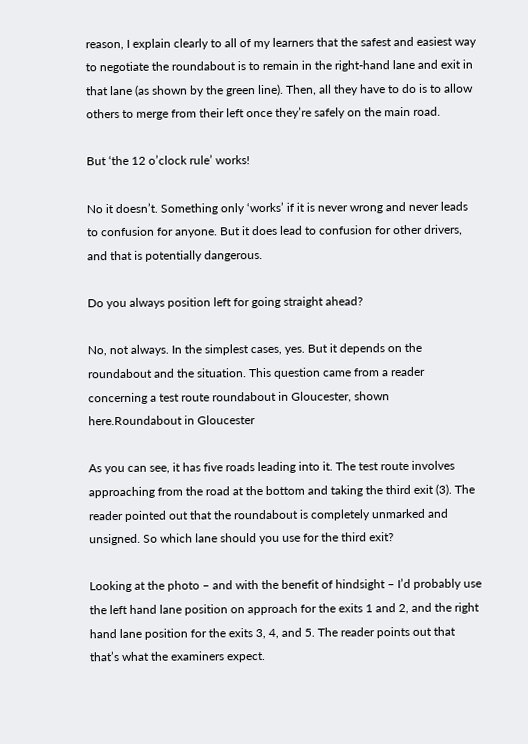reason, I explain clearly to all of my learners that the safest and easiest way to negotiate the roundabout is to remain in the right-hand lane and exit in that lane (as shown by the green line). Then, all they have to do is to allow others to merge from their left once they’re safely on the main road.

But ‘the 12 o’clock rule’ works!

No it doesn’t. Something only ‘works’ if it is never wrong and never leads to confusion for anyone. But it does lead to confusion for other drivers, and that is potentially dangerous.

Do you always position left for going straight ahead?

No, not always. In the simplest cases, yes. But it depends on the roundabout and the situation. This question came from a reader concerning a test route roundabout in Gloucester, shown here.Roundabout in Gloucester

As you can see, it has five roads leading into it. The test route involves approaching from the road at the bottom and taking the third exit (3). The reader pointed out that the roundabout is completely unmarked and unsigned. So which lane should you use for the third exit?

Looking at the photo – and with the benefit of hindsight – I’d probably use the left hand lane position on approach for the exits 1 and 2, and the right hand lane position for the exits 3, 4, and 5. The reader points out that that’s what the examiners expect.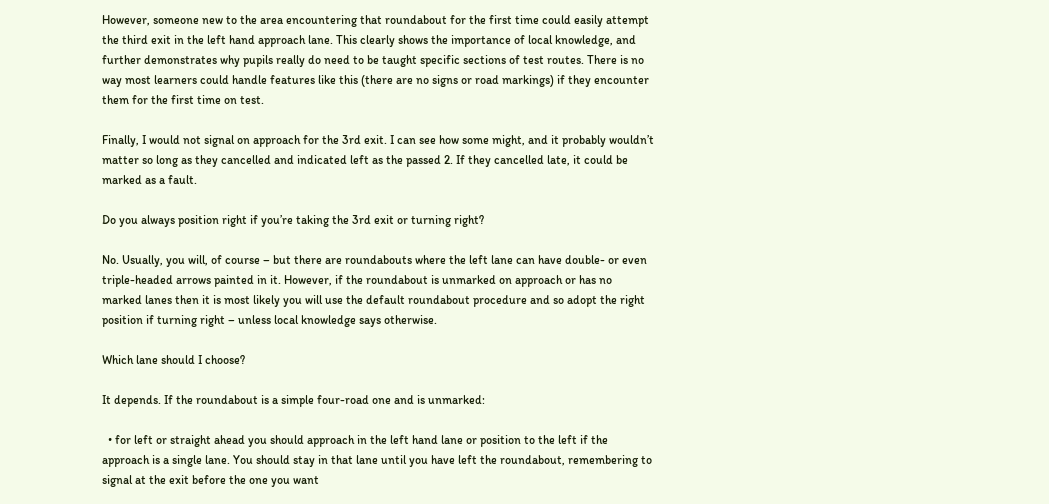However, someone new to the area encountering that roundabout for the first time could easily attempt the third exit in the left hand approach lane. This clearly shows the importance of local knowledge, and further demonstrates why pupils really do need to be taught specific sections of test routes. There is no way most learners could handle features like this (there are no signs or road markings) if they encounter them for the first time on test.

Finally, I would not signal on approach for the 3rd exit. I can see how some might, and it probably wouldn’t matter so long as they cancelled and indicated left as the passed 2. If they cancelled late, it could be marked as a fault.

Do you always position right if you’re taking the 3rd exit or turning right?

No. Usually, you will, of course – but there are roundabouts where the left lane can have double- or even triple-headed arrows painted in it. However, if the roundabout is unmarked on approach or has no marked lanes then it is most likely you will use the default roundabout procedure and so adopt the right position if turning right – unless local knowledge says otherwise.

Which lane should I choose?

It depends. If the roundabout is a simple four-road one and is unmarked:

  • for left or straight ahead you should approach in the left hand lane or position to the left if the approach is a single lane. You should stay in that lane until you have left the roundabout, remembering to signal at the exit before the one you want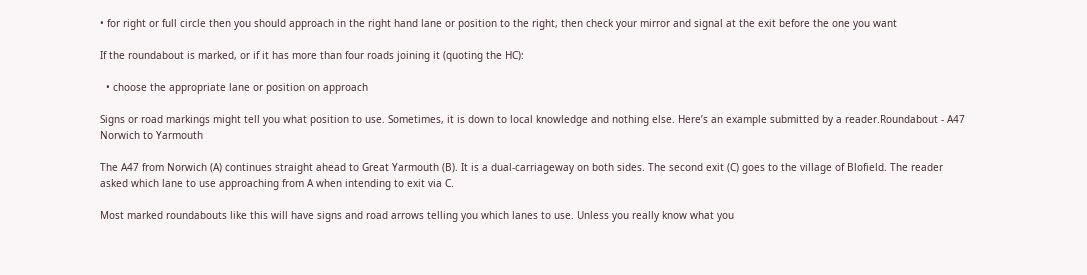• for right or full circle then you should approach in the right hand lane or position to the right, then check your mirror and signal at the exit before the one you want

If the roundabout is marked, or if it has more than four roads joining it (quoting the HC):

  • choose the appropriate lane or position on approach

Signs or road markings might tell you what position to use. Sometimes, it is down to local knowledge and nothing else. Here’s an example submitted by a reader.Roundabout - A47 Norwich to Yarmouth

The A47 from Norwich (A) continues straight ahead to Great Yarmouth (B). It is a dual-carriageway on both sides. The second exit (C) goes to the village of Blofield. The reader asked which lane to use approaching from A when intending to exit via C.

Most marked roundabouts like this will have signs and road arrows telling you which lanes to use. Unless you really know what you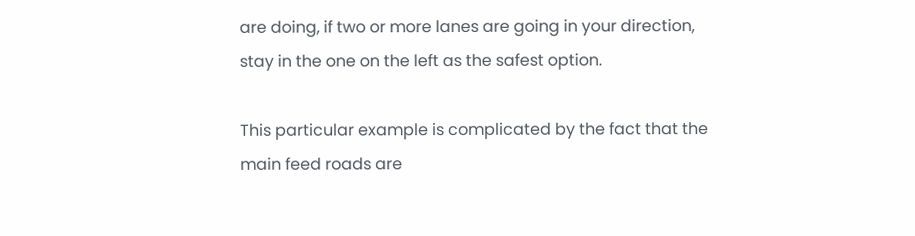are doing, if two or more lanes are going in your direction, stay in the one on the left as the safest option.

This particular example is complicated by the fact that the main feed roads are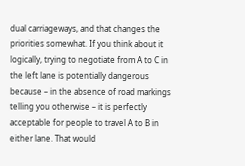dual carriageways, and that changes the priorities somewhat. If you think about it logically, trying to negotiate from A to C in the left lane is potentially dangerous because – in the absence of road markings telling you otherwise – it is perfectly acceptable for people to travel A to B in either lane. That would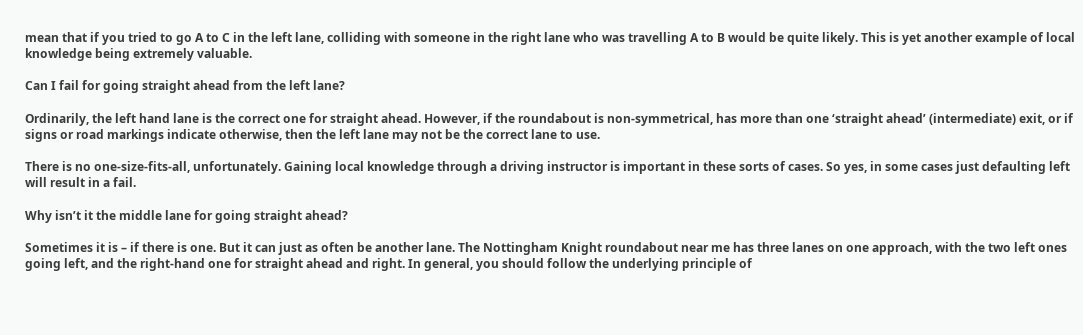mean that if you tried to go A to C in the left lane, colliding with someone in the right lane who was travelling A to B would be quite likely. This is yet another example of local knowledge being extremely valuable.

Can I fail for going straight ahead from the left lane?

Ordinarily, the left hand lane is the correct one for straight ahead. However, if the roundabout is non-symmetrical, has more than one ‘straight ahead’ (intermediate) exit, or if signs or road markings indicate otherwise, then the left lane may not be the correct lane to use.

There is no one-size-fits-all, unfortunately. Gaining local knowledge through a driving instructor is important in these sorts of cases. So yes, in some cases just defaulting left will result in a fail.

Why isn’t it the middle lane for going straight ahead?

Sometimes it is – if there is one. But it can just as often be another lane. The Nottingham Knight roundabout near me has three lanes on one approach, with the two left ones going left, and the right-hand one for straight ahead and right. In general, you should follow the underlying principle of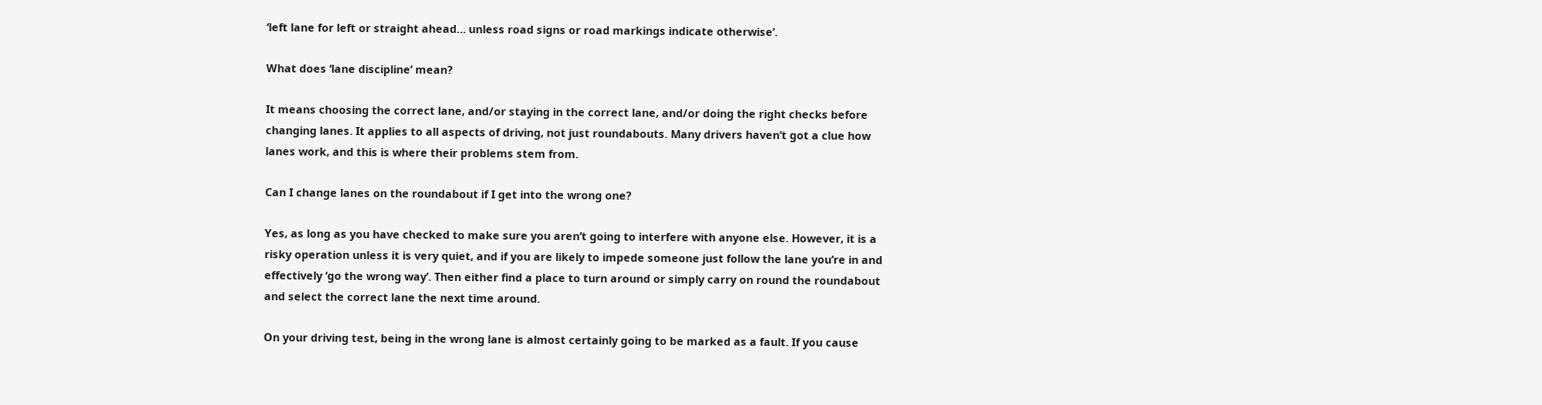‘left lane for left or straight ahead… unless road signs or road markings indicate otherwise’.

What does ‘lane discipline’ mean?

It means choosing the correct lane, and/or staying in the correct lane, and/or doing the right checks before changing lanes. It applies to all aspects of driving, not just roundabouts. Many drivers haven’t got a clue how lanes work, and this is where their problems stem from.

Can I change lanes on the roundabout if I get into the wrong one?

Yes, as long as you have checked to make sure you aren’t going to interfere with anyone else. However, it is a risky operation unless it is very quiet, and if you are likely to impede someone just follow the lane you’re in and effectively ‘go the wrong way’. Then either find a place to turn around or simply carry on round the roundabout and select the correct lane the next time around.

On your driving test, being in the wrong lane is almost certainly going to be marked as a fault. If you cause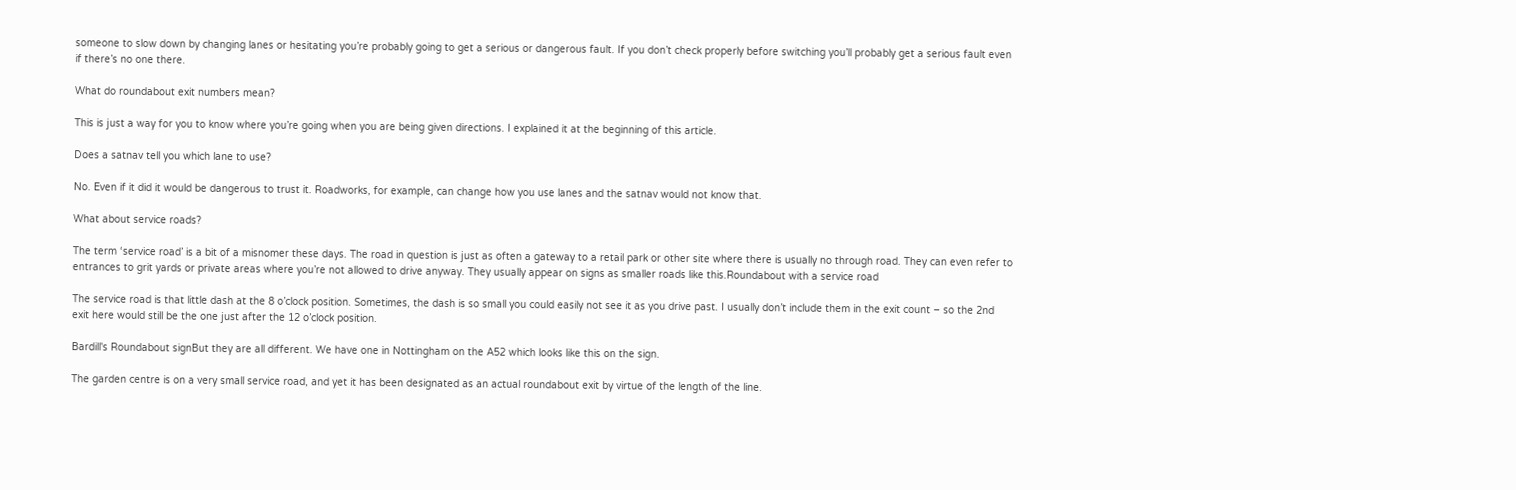someone to slow down by changing lanes or hesitating you’re probably going to get a serious or dangerous fault. If you don’t check properly before switching you’ll probably get a serious fault even if there’s no one there.

What do roundabout exit numbers mean?

This is just a way for you to know where you’re going when you are being given directions. I explained it at the beginning of this article.

Does a satnav tell you which lane to use?

No. Even if it did it would be dangerous to trust it. Roadworks, for example, can change how you use lanes and the satnav would not know that.

What about service roads?

The term ‘service road’ is a bit of a misnomer these days. The road in question is just as often a gateway to a retail park or other site where there is usually no through road. They can even refer to entrances to grit yards or private areas where you’re not allowed to drive anyway. They usually appear on signs as smaller roads like this.Roundabout with a service road

The service road is that little dash at the 8 o’clock position. Sometimes, the dash is so small you could easily not see it as you drive past. I usually don’t include them in the exit count – so the 2nd exit here would still be the one just after the 12 o’clock position.

Bardill's Roundabout signBut they are all different. We have one in Nottingham on the A52 which looks like this on the sign.

The garden centre is on a very small service road, and yet it has been designated as an actual roundabout exit by virtue of the length of the line.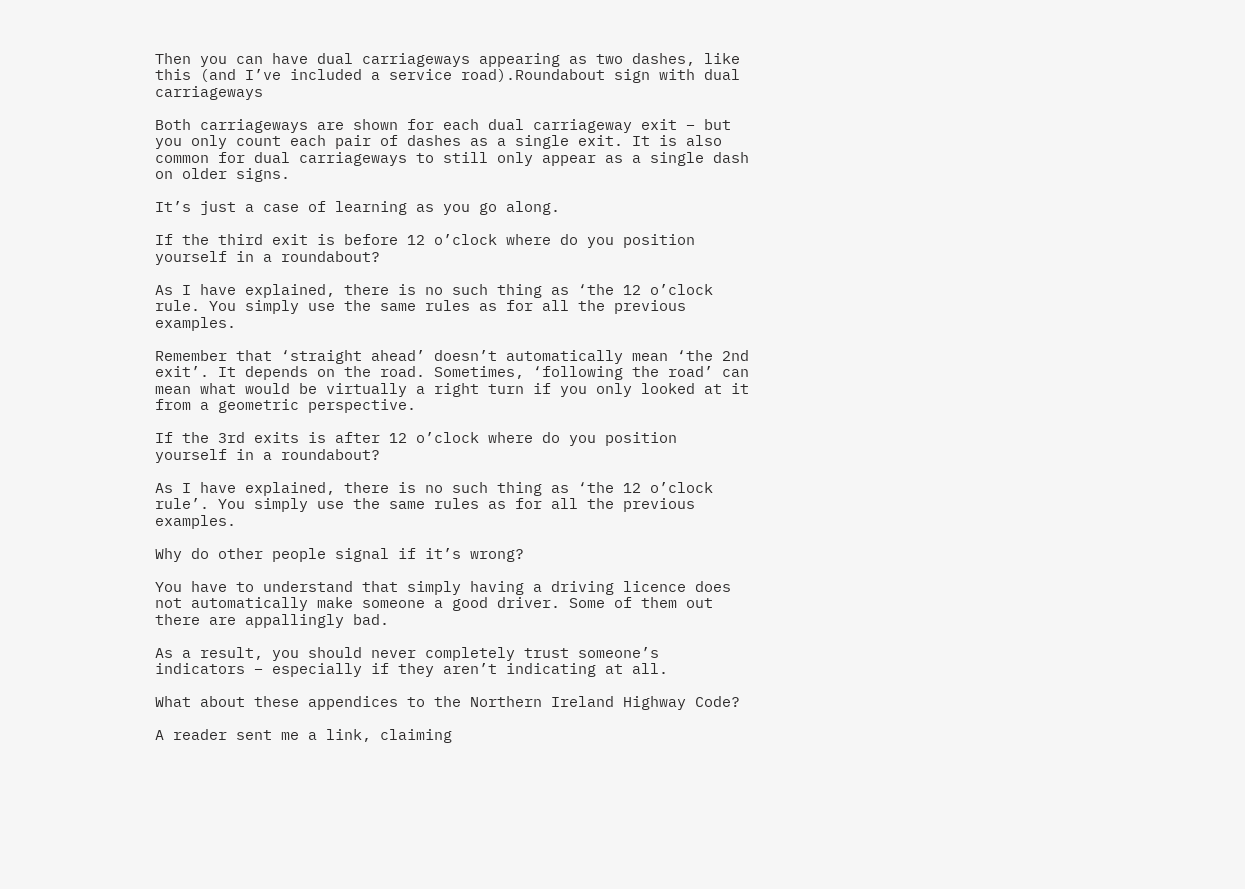Then you can have dual carriageways appearing as two dashes, like this (and I’ve included a service road).Roundabout sign with dual carriageways

Both carriageways are shown for each dual carriageway exit – but you only count each pair of dashes as a single exit. It is also common for dual carriageways to still only appear as a single dash on older signs.

It’s just a case of learning as you go along.

If the third exit is before 12 o’clock where do you position yourself in a roundabout?

As I have explained, there is no such thing as ‘the 12 o’clock rule. You simply use the same rules as for all the previous examples.

Remember that ‘straight ahead’ doesn’t automatically mean ‘the 2nd exit’. It depends on the road. Sometimes, ‘following the road’ can mean what would be virtually a right turn if you only looked at it from a geometric perspective.

If the 3rd exits is after 12 o’clock where do you position yourself in a roundabout?

As I have explained, there is no such thing as ‘the 12 o’clock rule’. You simply use the same rules as for all the previous examples.

Why do other people signal if it’s wrong?

You have to understand that simply having a driving licence does not automatically make someone a good driver. Some of them out there are appallingly bad.

As a result, you should never completely trust someone’s indicators – especially if they aren’t indicating at all.

What about these appendices to the Northern Ireland Highway Code?

A reader sent me a link, claiming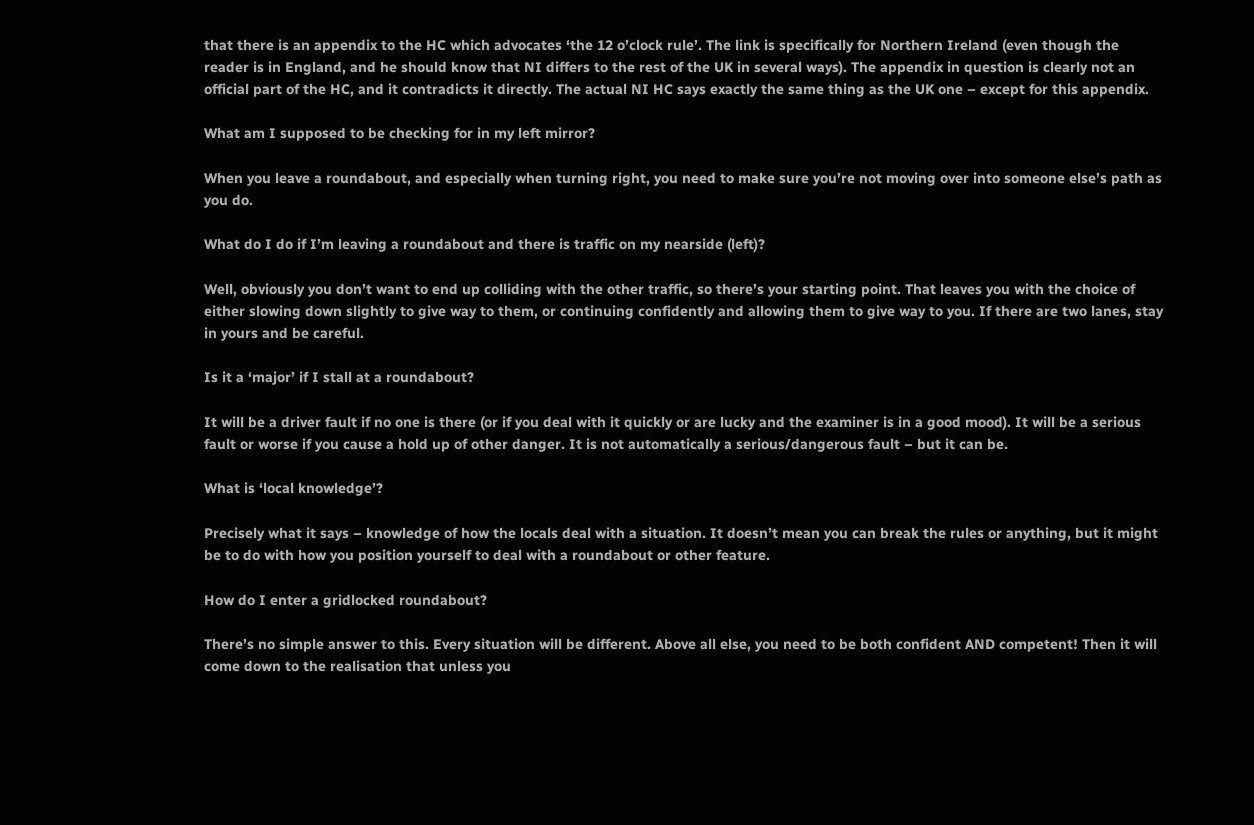that there is an appendix to the HC which advocates ‘the 12 o’clock rule’. The link is specifically for Northern Ireland (even though the reader is in England, and he should know that NI differs to the rest of the UK in several ways). The appendix in question is clearly not an official part of the HC, and it contradicts it directly. The actual NI HC says exactly the same thing as the UK one – except for this appendix.

What am I supposed to be checking for in my left mirror?

When you leave a roundabout, and especially when turning right, you need to make sure you’re not moving over into someone else’s path as you do.

What do I do if I’m leaving a roundabout and there is traffic on my nearside (left)?

Well, obviously you don’t want to end up colliding with the other traffic, so there’s your starting point. That leaves you with the choice of either slowing down slightly to give way to them, or continuing confidently and allowing them to give way to you. If there are two lanes, stay in yours and be careful.

Is it a ‘major’ if I stall at a roundabout?

It will be a driver fault if no one is there (or if you deal with it quickly or are lucky and the examiner is in a good mood). It will be a serious fault or worse if you cause a hold up of other danger. It is not automatically a serious/dangerous fault – but it can be.

What is ‘local knowledge’?

Precisely what it says – knowledge of how the locals deal with a situation. It doesn’t mean you can break the rules or anything, but it might be to do with how you position yourself to deal with a roundabout or other feature.

How do I enter a gridlocked roundabout?

There’s no simple answer to this. Every situation will be different. Above all else, you need to be both confident AND competent! Then it will come down to the realisation that unless you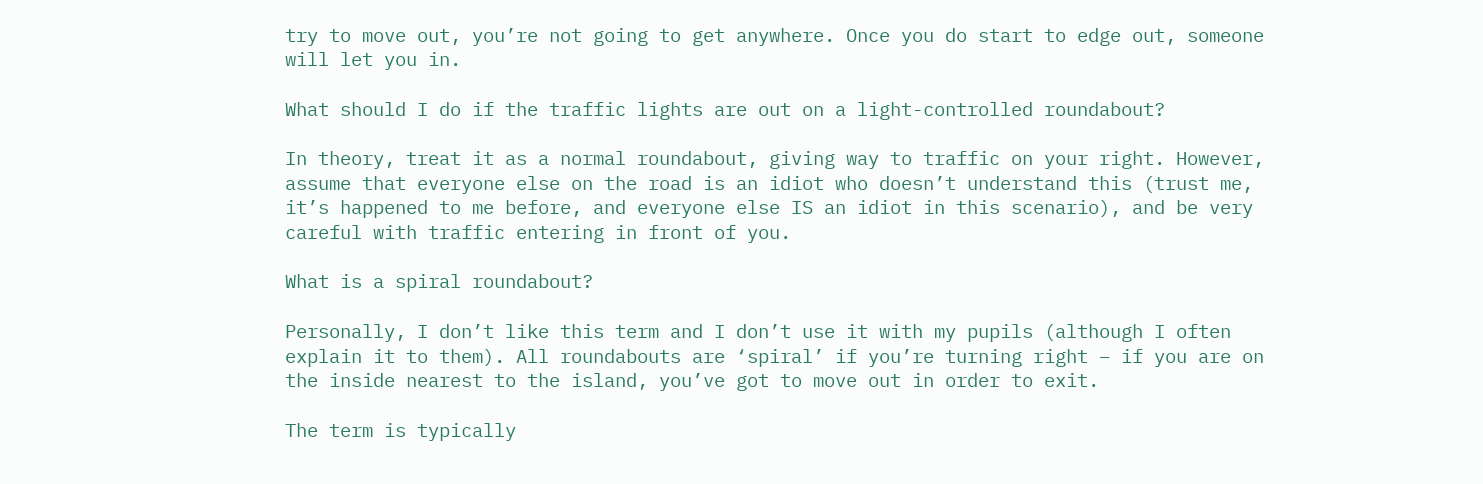try to move out, you’re not going to get anywhere. Once you do start to edge out, someone will let you in.

What should I do if the traffic lights are out on a light-controlled roundabout?

In theory, treat it as a normal roundabout, giving way to traffic on your right. However, assume that everyone else on the road is an idiot who doesn’t understand this (trust me, it’s happened to me before, and everyone else IS an idiot in this scenario), and be very careful with traffic entering in front of you.

What is a spiral roundabout?

Personally, I don’t like this term and I don’t use it with my pupils (although I often explain it to them). All roundabouts are ‘spiral’ if you’re turning right – if you are on the inside nearest to the island, you’ve got to move out in order to exit.

The term is typically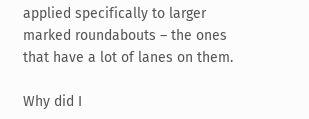applied specifically to larger marked roundabouts – the ones that have a lot of lanes on them.

Why did I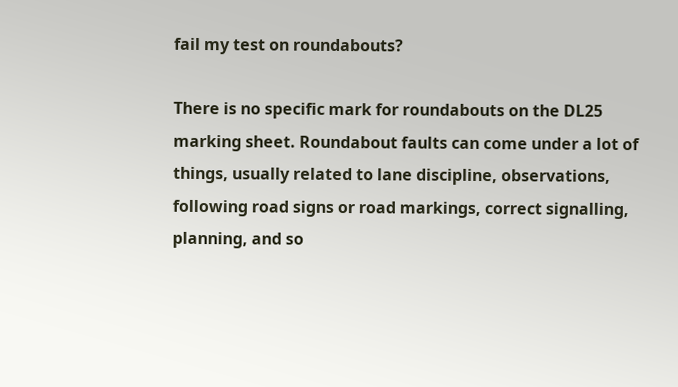fail my test on roundabouts?

There is no specific mark for roundabouts on the DL25 marking sheet. Roundabout faults can come under a lot of things, usually related to lane discipline, observations, following road signs or road markings, correct signalling, planning, and so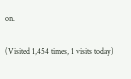on.

(Visited 1,454 times, 1 visits today)